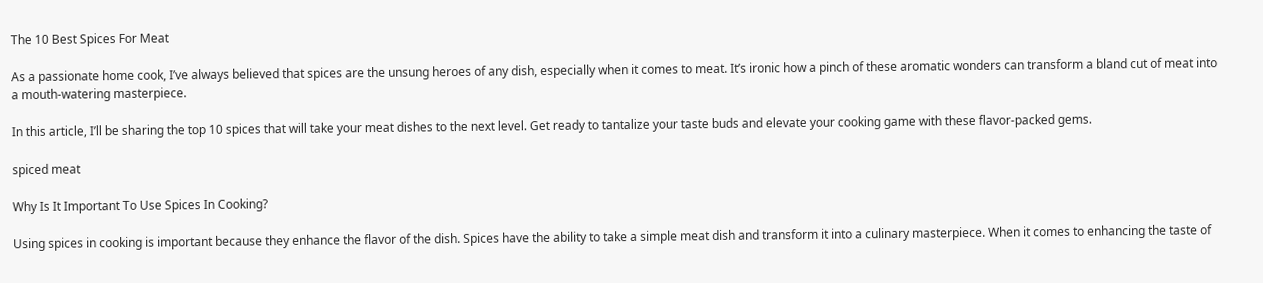The 10 Best Spices For Meat

As a passionate home cook, I’ve always believed that spices are the unsung heroes of any dish, especially when it comes to meat. It’s ironic how a pinch of these aromatic wonders can transform a bland cut of meat into a mouth-watering masterpiece.

In this article, I’ll be sharing the top 10 spices that will take your meat dishes to the next level. Get ready to tantalize your taste buds and elevate your cooking game with these flavor-packed gems.

spiced meat

Why Is It Important To Use Spices In Cooking?

Using spices in cooking is important because they enhance the flavor of the dish. Spices have the ability to take a simple meat dish and transform it into a culinary masterpiece. When it comes to enhancing the taste of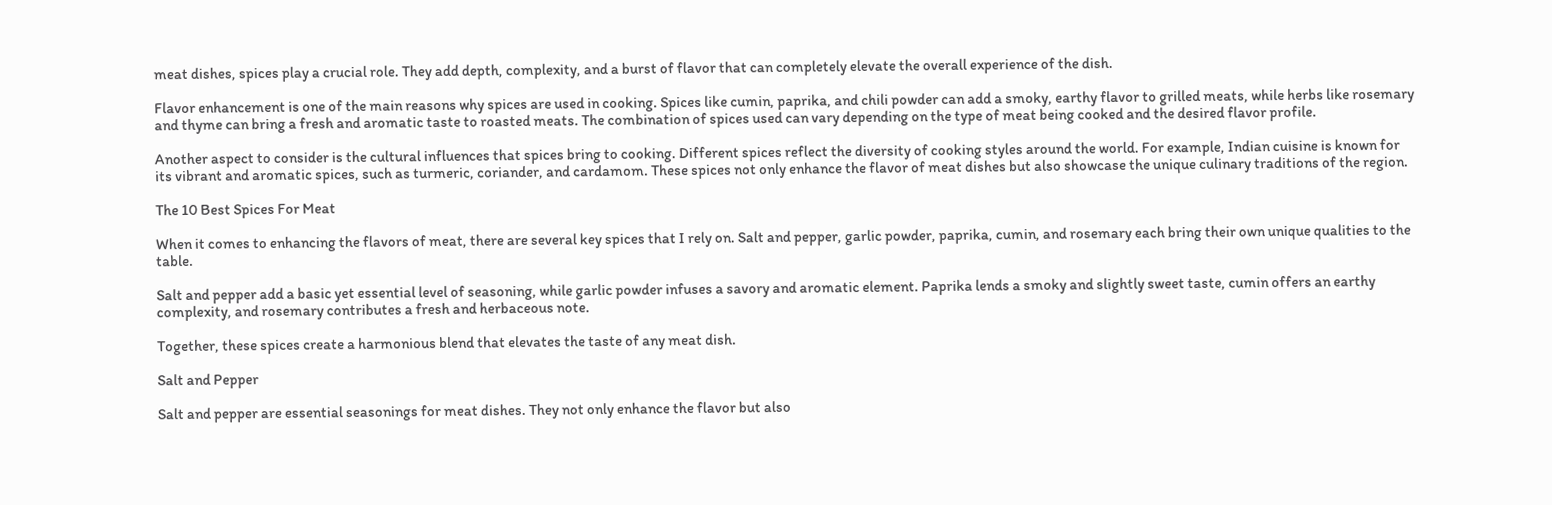meat dishes, spices play a crucial role. They add depth, complexity, and a burst of flavor that can completely elevate the overall experience of the dish.

Flavor enhancement is one of the main reasons why spices are used in cooking. Spices like cumin, paprika, and chili powder can add a smoky, earthy flavor to grilled meats, while herbs like rosemary and thyme can bring a fresh and aromatic taste to roasted meats. The combination of spices used can vary depending on the type of meat being cooked and the desired flavor profile.

Another aspect to consider is the cultural influences that spices bring to cooking. Different spices reflect the diversity of cooking styles around the world. For example, Indian cuisine is known for its vibrant and aromatic spices, such as turmeric, coriander, and cardamom. These spices not only enhance the flavor of meat dishes but also showcase the unique culinary traditions of the region.

The 10 Best Spices For Meat

When it comes to enhancing the flavors of meat, there are several key spices that I rely on. Salt and pepper, garlic powder, paprika, cumin, and rosemary each bring their own unique qualities to the table.

Salt and pepper add a basic yet essential level of seasoning, while garlic powder infuses a savory and aromatic element. Paprika lends a smoky and slightly sweet taste, cumin offers an earthy complexity, and rosemary contributes a fresh and herbaceous note.

Together, these spices create a harmonious blend that elevates the taste of any meat dish.

Salt and Pepper

Salt and pepper are essential seasonings for meat dishes. They not only enhance the flavor but also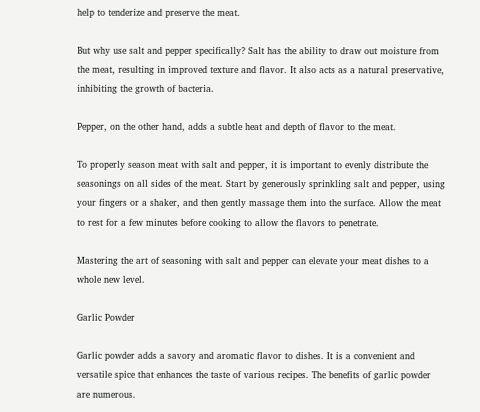help to tenderize and preserve the meat.

But why use salt and pepper specifically? Salt has the ability to draw out moisture from the meat, resulting in improved texture and flavor. It also acts as a natural preservative, inhibiting the growth of bacteria.

Pepper, on the other hand, adds a subtle heat and depth of flavor to the meat.

To properly season meat with salt and pepper, it is important to evenly distribute the seasonings on all sides of the meat. Start by generously sprinkling salt and pepper, using your fingers or a shaker, and then gently massage them into the surface. Allow the meat to rest for a few minutes before cooking to allow the flavors to penetrate.

Mastering the art of seasoning with salt and pepper can elevate your meat dishes to a whole new level.

Garlic Powder

Garlic powder adds a savory and aromatic flavor to dishes. It is a convenient and versatile spice that enhances the taste of various recipes. The benefits of garlic powder are numerous.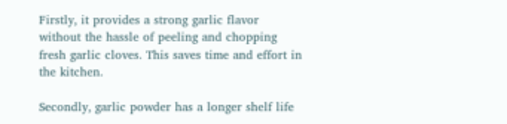Firstly, it provides a strong garlic flavor without the hassle of peeling and chopping fresh garlic cloves. This saves time and effort in the kitchen.

Secondly, garlic powder has a longer shelf life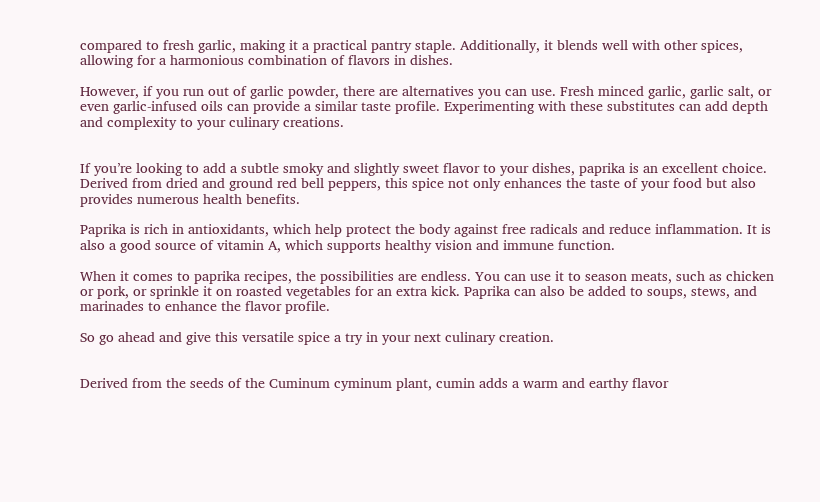compared to fresh garlic, making it a practical pantry staple. Additionally, it blends well with other spices, allowing for a harmonious combination of flavors in dishes.

However, if you run out of garlic powder, there are alternatives you can use. Fresh minced garlic, garlic salt, or even garlic-infused oils can provide a similar taste profile. Experimenting with these substitutes can add depth and complexity to your culinary creations.


If you’re looking to add a subtle smoky and slightly sweet flavor to your dishes, paprika is an excellent choice. Derived from dried and ground red bell peppers, this spice not only enhances the taste of your food but also provides numerous health benefits.

Paprika is rich in antioxidants, which help protect the body against free radicals and reduce inflammation. It is also a good source of vitamin A, which supports healthy vision and immune function.

When it comes to paprika recipes, the possibilities are endless. You can use it to season meats, such as chicken or pork, or sprinkle it on roasted vegetables for an extra kick. Paprika can also be added to soups, stews, and marinades to enhance the flavor profile.

So go ahead and give this versatile spice a try in your next culinary creation.


Derived from the seeds of the Cuminum cyminum plant, cumin adds a warm and earthy flavor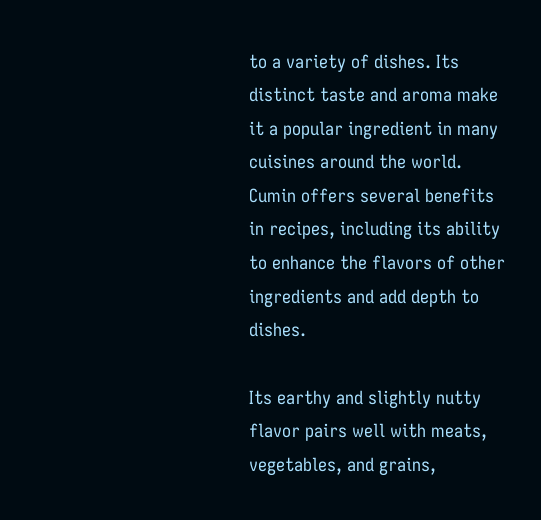to a variety of dishes. Its distinct taste and aroma make it a popular ingredient in many cuisines around the world. Cumin offers several benefits in recipes, including its ability to enhance the flavors of other ingredients and add depth to dishes.

Its earthy and slightly nutty flavor pairs well with meats, vegetables, and grains,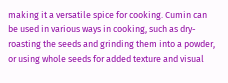making it a versatile spice for cooking. Cumin can be used in various ways in cooking, such as dry-roasting the seeds and grinding them into a powder, or using whole seeds for added texture and visual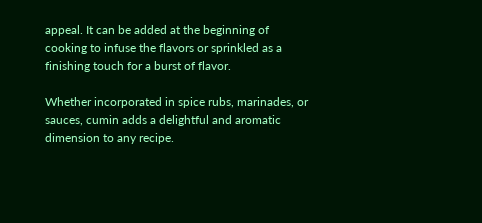appeal. It can be added at the beginning of cooking to infuse the flavors or sprinkled as a finishing touch for a burst of flavor.

Whether incorporated in spice rubs, marinades, or sauces, cumin adds a delightful and aromatic dimension to any recipe.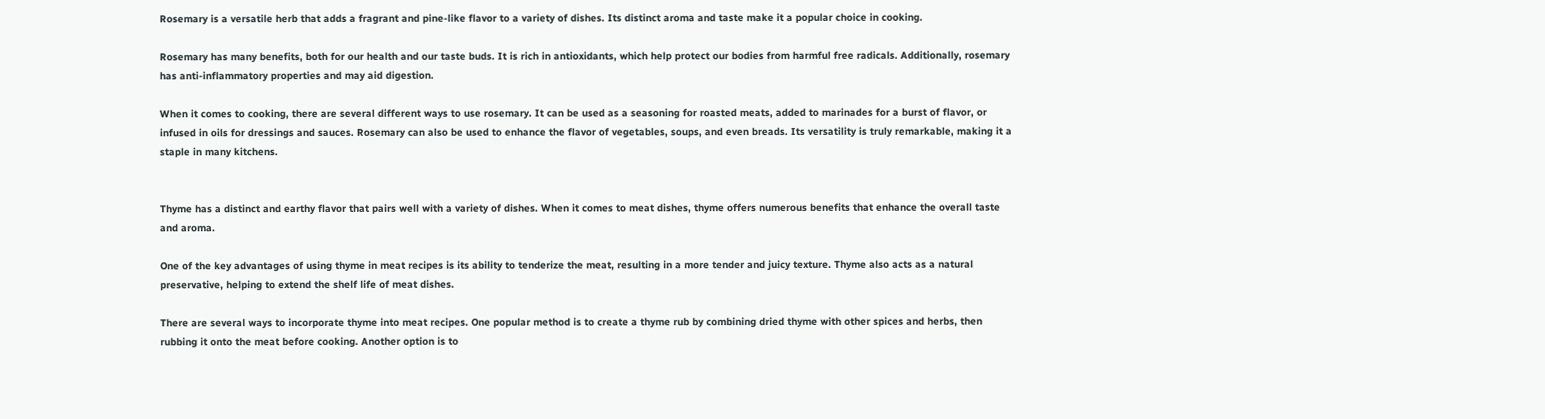Rosemary is a versatile herb that adds a fragrant and pine-like flavor to a variety of dishes. Its distinct aroma and taste make it a popular choice in cooking.

Rosemary has many benefits, both for our health and our taste buds. It is rich in antioxidants, which help protect our bodies from harmful free radicals. Additionally, rosemary has anti-inflammatory properties and may aid digestion.

When it comes to cooking, there are several different ways to use rosemary. It can be used as a seasoning for roasted meats, added to marinades for a burst of flavor, or infused in oils for dressings and sauces. Rosemary can also be used to enhance the flavor of vegetables, soups, and even breads. Its versatility is truly remarkable, making it a staple in many kitchens.


Thyme has a distinct and earthy flavor that pairs well with a variety of dishes. When it comes to meat dishes, thyme offers numerous benefits that enhance the overall taste and aroma.

One of the key advantages of using thyme in meat recipes is its ability to tenderize the meat, resulting in a more tender and juicy texture. Thyme also acts as a natural preservative, helping to extend the shelf life of meat dishes.

There are several ways to incorporate thyme into meat recipes. One popular method is to create a thyme rub by combining dried thyme with other spices and herbs, then rubbing it onto the meat before cooking. Another option is to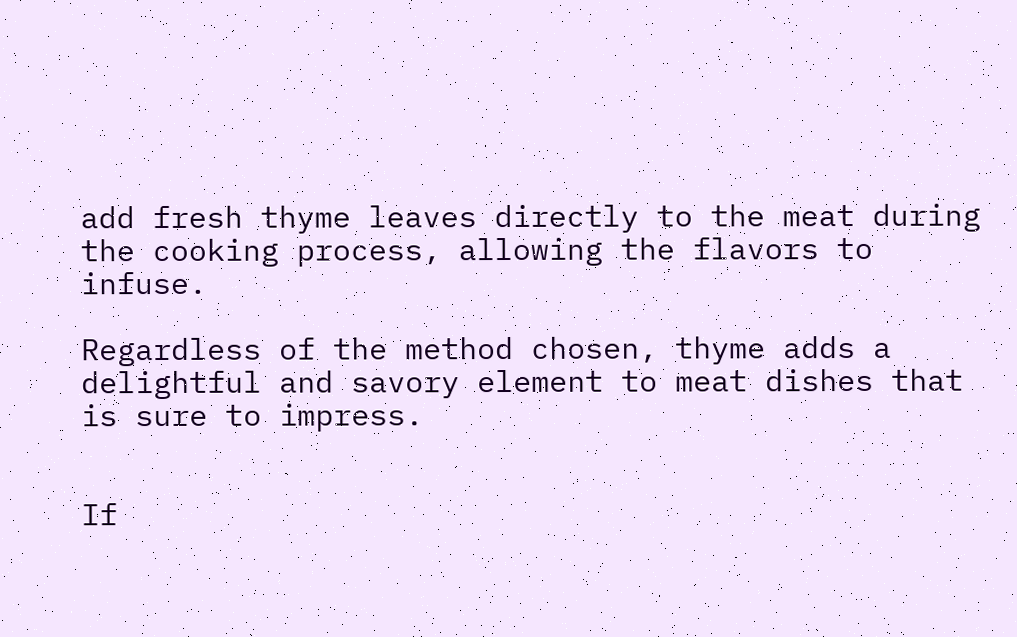add fresh thyme leaves directly to the meat during the cooking process, allowing the flavors to infuse.

Regardless of the method chosen, thyme adds a delightful and savory element to meat dishes that is sure to impress.


If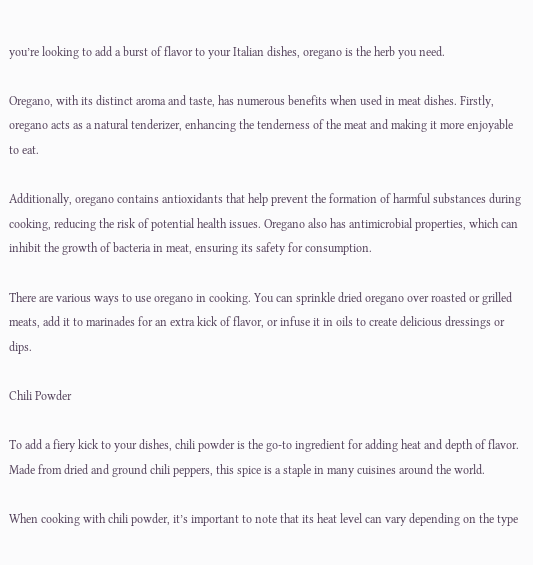you’re looking to add a burst of flavor to your Italian dishes, oregano is the herb you need.

Oregano, with its distinct aroma and taste, has numerous benefits when used in meat dishes. Firstly, oregano acts as a natural tenderizer, enhancing the tenderness of the meat and making it more enjoyable to eat.

Additionally, oregano contains antioxidants that help prevent the formation of harmful substances during cooking, reducing the risk of potential health issues. Oregano also has antimicrobial properties, which can inhibit the growth of bacteria in meat, ensuring its safety for consumption.

There are various ways to use oregano in cooking. You can sprinkle dried oregano over roasted or grilled meats, add it to marinades for an extra kick of flavor, or infuse it in oils to create delicious dressings or dips.

Chili Powder

To add a fiery kick to your dishes, chili powder is the go-to ingredient for adding heat and depth of flavor. Made from dried and ground chili peppers, this spice is a staple in many cuisines around the world.

When cooking with chili powder, it’s important to note that its heat level can vary depending on the type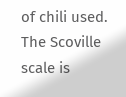of chili used. The Scoville scale is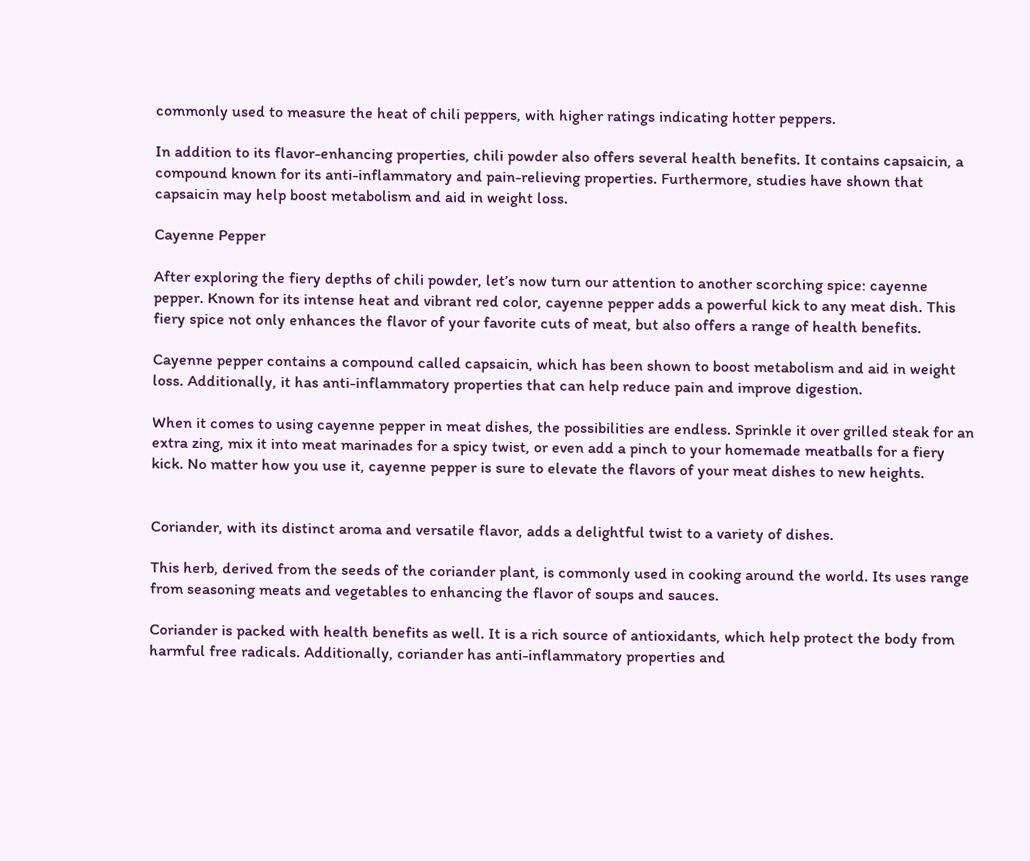commonly used to measure the heat of chili peppers, with higher ratings indicating hotter peppers.

In addition to its flavor-enhancing properties, chili powder also offers several health benefits. It contains capsaicin, a compound known for its anti-inflammatory and pain-relieving properties. Furthermore, studies have shown that capsaicin may help boost metabolism and aid in weight loss.

Cayenne Pepper

After exploring the fiery depths of chili powder, let’s now turn our attention to another scorching spice: cayenne pepper. Known for its intense heat and vibrant red color, cayenne pepper adds a powerful kick to any meat dish. This fiery spice not only enhances the flavor of your favorite cuts of meat, but also offers a range of health benefits.

Cayenne pepper contains a compound called capsaicin, which has been shown to boost metabolism and aid in weight loss. Additionally, it has anti-inflammatory properties that can help reduce pain and improve digestion.

When it comes to using cayenne pepper in meat dishes, the possibilities are endless. Sprinkle it over grilled steak for an extra zing, mix it into meat marinades for a spicy twist, or even add a pinch to your homemade meatballs for a fiery kick. No matter how you use it, cayenne pepper is sure to elevate the flavors of your meat dishes to new heights.


Coriander, with its distinct aroma and versatile flavor, adds a delightful twist to a variety of dishes.

This herb, derived from the seeds of the coriander plant, is commonly used in cooking around the world. Its uses range from seasoning meats and vegetables to enhancing the flavor of soups and sauces.

Coriander is packed with health benefits as well. It is a rich source of antioxidants, which help protect the body from harmful free radicals. Additionally, coriander has anti-inflammatory properties and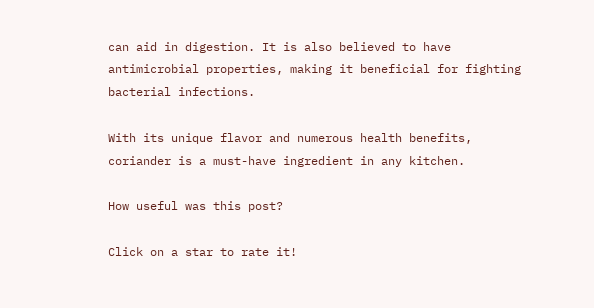can aid in digestion. It is also believed to have antimicrobial properties, making it beneficial for fighting bacterial infections.

With its unique flavor and numerous health benefits, coriander is a must-have ingredient in any kitchen.

How useful was this post?

Click on a star to rate it!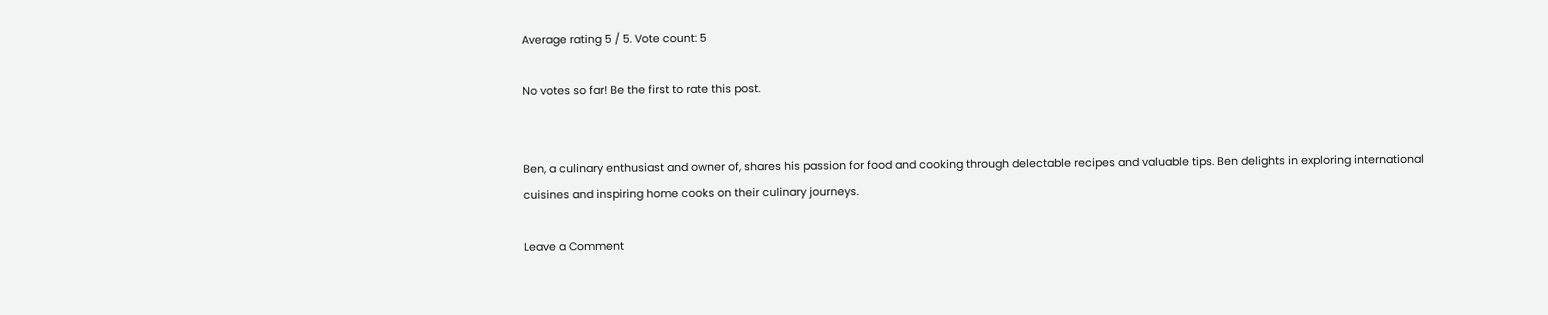Average rating 5 / 5. Vote count: 5

No votes so far! Be the first to rate this post.


Ben, a culinary enthusiast and owner of, shares his passion for food and cooking through delectable recipes and valuable tips. Ben delights in exploring international cuisines and inspiring home cooks on their culinary journeys.

Leave a Comment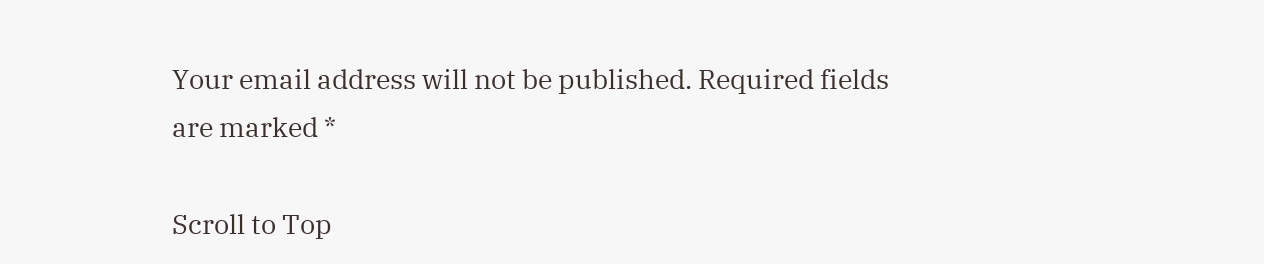Your email address will not be published. Required fields are marked *

Scroll to Top